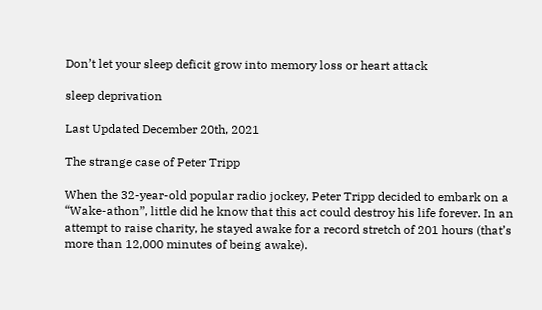Don’t let your sleep deficit grow into memory loss or heart attack

sleep deprivation

Last Updated December 20th, 2021

The strange case of Peter Tripp

When the 32-year-old popular radio jockey, Peter Tripp decided to embark on a “Wake-athon”, little did he know that this act could destroy his life forever. In an attempt to raise charity, he stayed awake for a record stretch of 201 hours (that’s more than 12,000 minutes of being awake).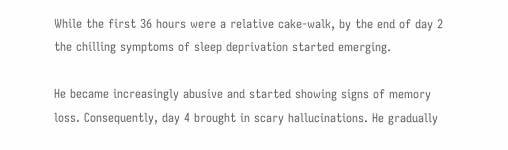While the first 36 hours were a relative cake-walk, by the end of day 2 the chilling symptoms of sleep deprivation started emerging.

He became increasingly abusive and started showing signs of memory loss. Consequently, day 4 brought in scary hallucinations. He gradually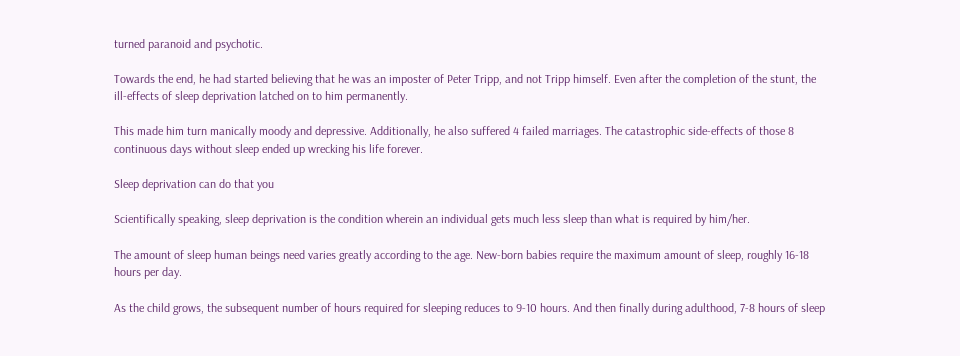turned paranoid and psychotic.

Towards the end, he had started believing that he was an imposter of Peter Tripp, and not Tripp himself. Even after the completion of the stunt, the ill-effects of sleep deprivation latched on to him permanently.

This made him turn manically moody and depressive. Additionally, he also suffered 4 failed marriages. The catastrophic side-effects of those 8 continuous days without sleep ended up wrecking his life forever.

Sleep deprivation can do that you

Scientifically speaking, sleep deprivation is the condition wherein an individual gets much less sleep than what is required by him/her.

The amount of sleep human beings need varies greatly according to the age. New-born babies require the maximum amount of sleep, roughly 16-18 hours per day.

As the child grows, the subsequent number of hours required for sleeping reduces to 9-10 hours. And then finally during adulthood, 7-8 hours of sleep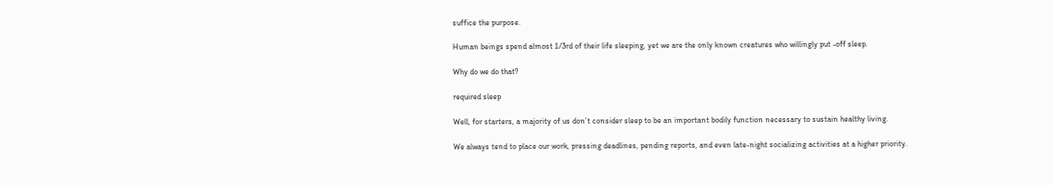suffice the purpose.

Human beings spend almost 1/3rd of their life sleeping, yet we are the only known creatures who willingly put -off sleep.

Why do we do that?

required sleep

Well, for starters, a majority of us don’t consider sleep to be an important bodily function necessary to sustain healthy living.

We always tend to place our work, pressing deadlines, pending reports, and even late-night socializing activities at a higher priority.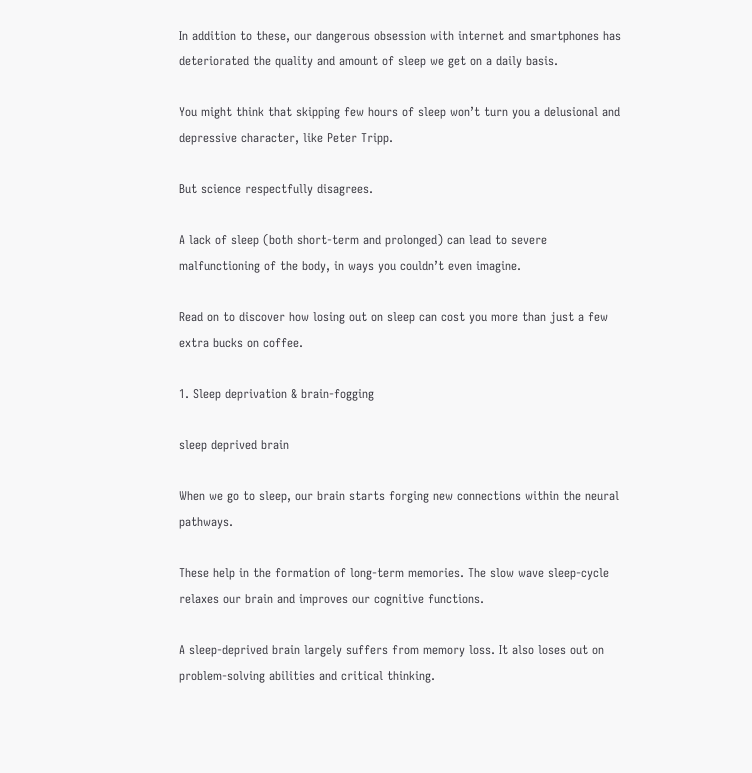In addition to these, our dangerous obsession with internet and smartphones has deteriorated the quality and amount of sleep we get on a daily basis.

You might think that skipping few hours of sleep won’t turn you a delusional and depressive character, like Peter Tripp.

But science respectfully disagrees.

A lack of sleep (both short-term and prolonged) can lead to severe malfunctioning of the body, in ways you couldn’t even imagine.

Read on to discover how losing out on sleep can cost you more than just a few extra bucks on coffee.

1. Sleep deprivation & brain-fogging

sleep deprived brain

When we go to sleep, our brain starts forging new connections within the neural pathways.

These help in the formation of long-term memories. The slow wave sleep-cycle relaxes our brain and improves our cognitive functions.

A sleep-deprived brain largely suffers from memory loss. It also loses out on problem-solving abilities and critical thinking.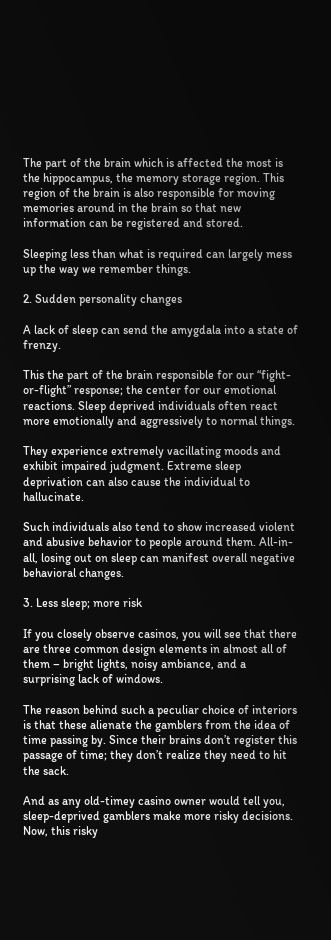The part of the brain which is affected the most is the hippocampus, the memory storage region. This region of the brain is also responsible for moving memories around in the brain so that new information can be registered and stored.

Sleeping less than what is required can largely mess up the way we remember things.

2. Sudden personality changes

A lack of sleep can send the amygdala into a state of frenzy.

This the part of the brain responsible for our “fight-or-flight” response; the center for our emotional reactions. Sleep deprived individuals often react more emotionally and aggressively to normal things.

They experience extremely vacillating moods and exhibit impaired judgment. Extreme sleep deprivation can also cause the individual to hallucinate.

Such individuals also tend to show increased violent and abusive behavior to people around them. All-in-all, losing out on sleep can manifest overall negative behavioral changes.

3. Less sleep; more risk

If you closely observe casinos, you will see that there are three common design elements in almost all of them – bright lights, noisy ambiance, and a surprising lack of windows.

The reason behind such a peculiar choice of interiors is that these alienate the gamblers from the idea of time passing by. Since their brains don’t register this passage of time; they don’t realize they need to hit the sack.

And as any old-timey casino owner would tell you, sleep-deprived gamblers make more risky decisions. Now, this risky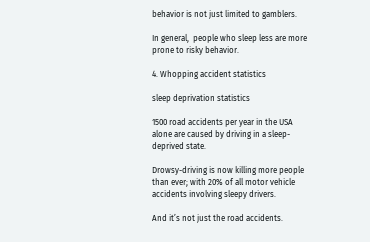behavior is not just limited to gamblers.

In general,  people who sleep less are more prone to risky behavior.

4. Whopping accident statistics

sleep deprivation statistics

1500 road accidents per year in the USA alone are caused by driving in a sleep-deprived state.

Drowsy-driving is now killing more people than ever; with 20% of all motor vehicle accidents involving sleepy drivers.

And it’s not just the road accidents.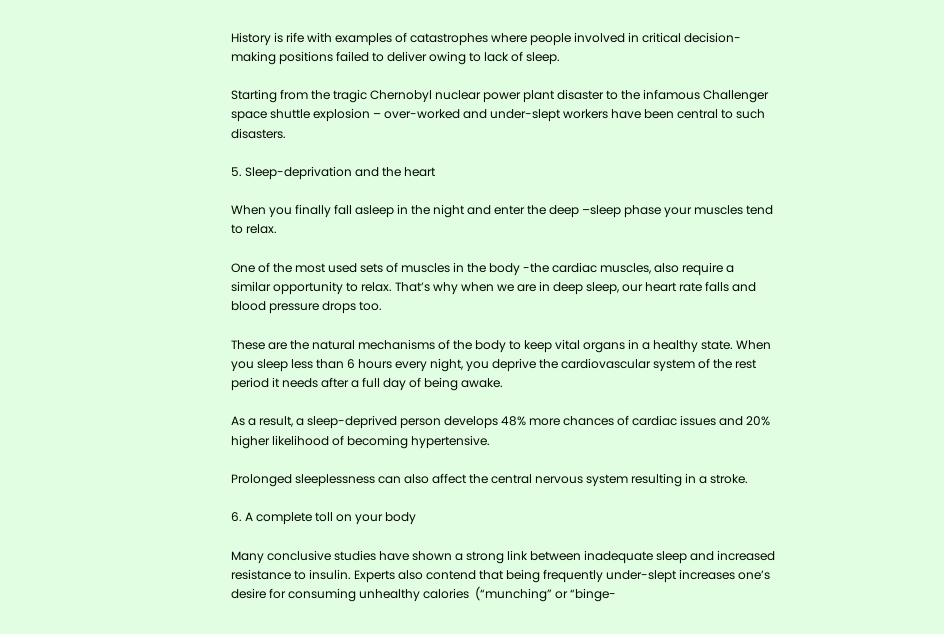History is rife with examples of catastrophes where people involved in critical decision-making positions failed to deliver owing to lack of sleep.

Starting from the tragic Chernobyl nuclear power plant disaster to the infamous Challenger space shuttle explosion – over-worked and under-slept workers have been central to such disasters.

5. Sleep-deprivation and the heart

When you finally fall asleep in the night and enter the deep –sleep phase your muscles tend to relax.

One of the most used sets of muscles in the body -the cardiac muscles, also require a similar opportunity to relax. That’s why when we are in deep sleep, our heart rate falls and blood pressure drops too.

These are the natural mechanisms of the body to keep vital organs in a healthy state. When you sleep less than 6 hours every night, you deprive the cardiovascular system of the rest period it needs after a full day of being awake.

As a result, a sleep-deprived person develops 48% more chances of cardiac issues and 20% higher likelihood of becoming hypertensive.

Prolonged sleeplessness can also affect the central nervous system resulting in a stroke.

6. A complete toll on your body

Many conclusive studies have shown a strong link between inadequate sleep and increased resistance to insulin. Experts also contend that being frequently under-slept increases one’s desire for consuming unhealthy calories  (“munching” or “binge-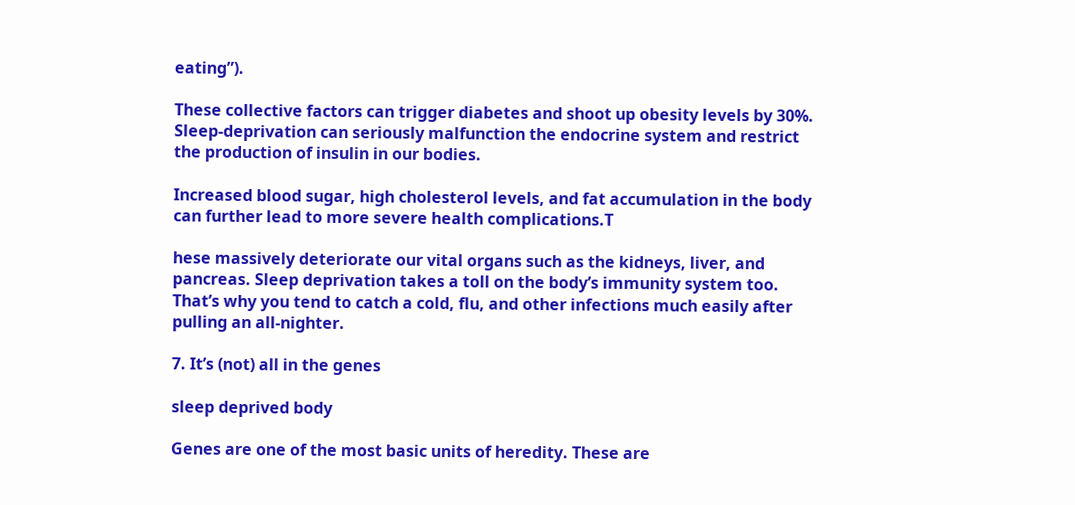eating”).

These collective factors can trigger diabetes and shoot up obesity levels by 30%. Sleep-deprivation can seriously malfunction the endocrine system and restrict the production of insulin in our bodies.

Increased blood sugar, high cholesterol levels, and fat accumulation in the body can further lead to more severe health complications.T

hese massively deteriorate our vital organs such as the kidneys, liver, and pancreas. Sleep deprivation takes a toll on the body’s immunity system too. That’s why you tend to catch a cold, flu, and other infections much easily after pulling an all-nighter.

7. It’s (not) all in the genes

sleep deprived body

Genes are one of the most basic units of heredity. These are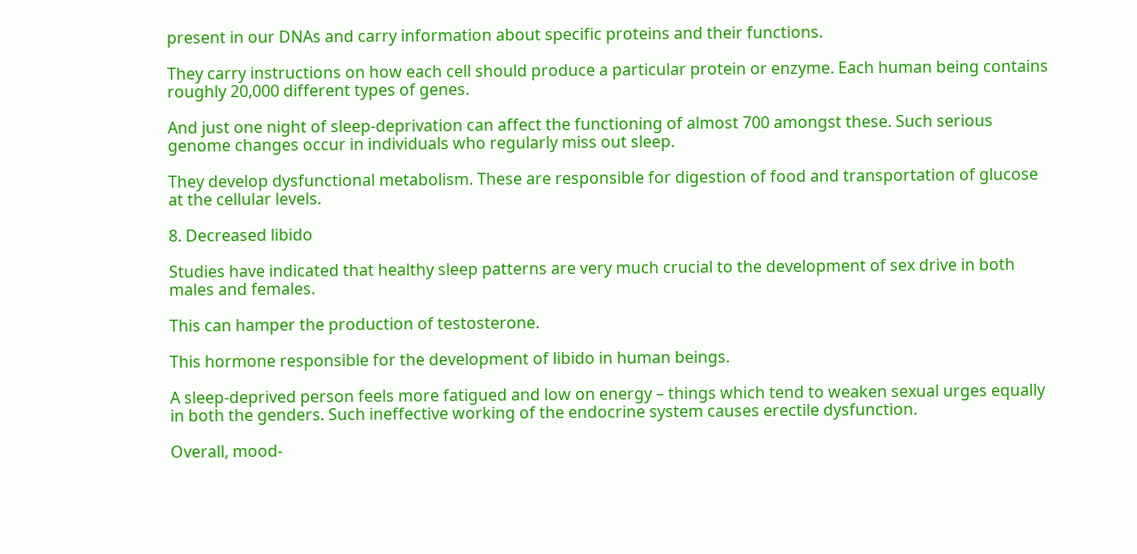present in our DNAs and carry information about specific proteins and their functions.

They carry instructions on how each cell should produce a particular protein or enzyme. Each human being contains roughly 20,000 different types of genes.

And just one night of sleep-deprivation can affect the functioning of almost 700 amongst these. Such serious genome changes occur in individuals who regularly miss out sleep.

They develop dysfunctional metabolism. These are responsible for digestion of food and transportation of glucose at the cellular levels.

8. Decreased libido

Studies have indicated that healthy sleep patterns are very much crucial to the development of sex drive in both males and females.

This can hamper the production of testosterone.

This hormone responsible for the development of libido in human beings.

A sleep-deprived person feels more fatigued and low on energy – things which tend to weaken sexual urges equally in both the genders. Such ineffective working of the endocrine system causes erectile dysfunction.

Overall, mood-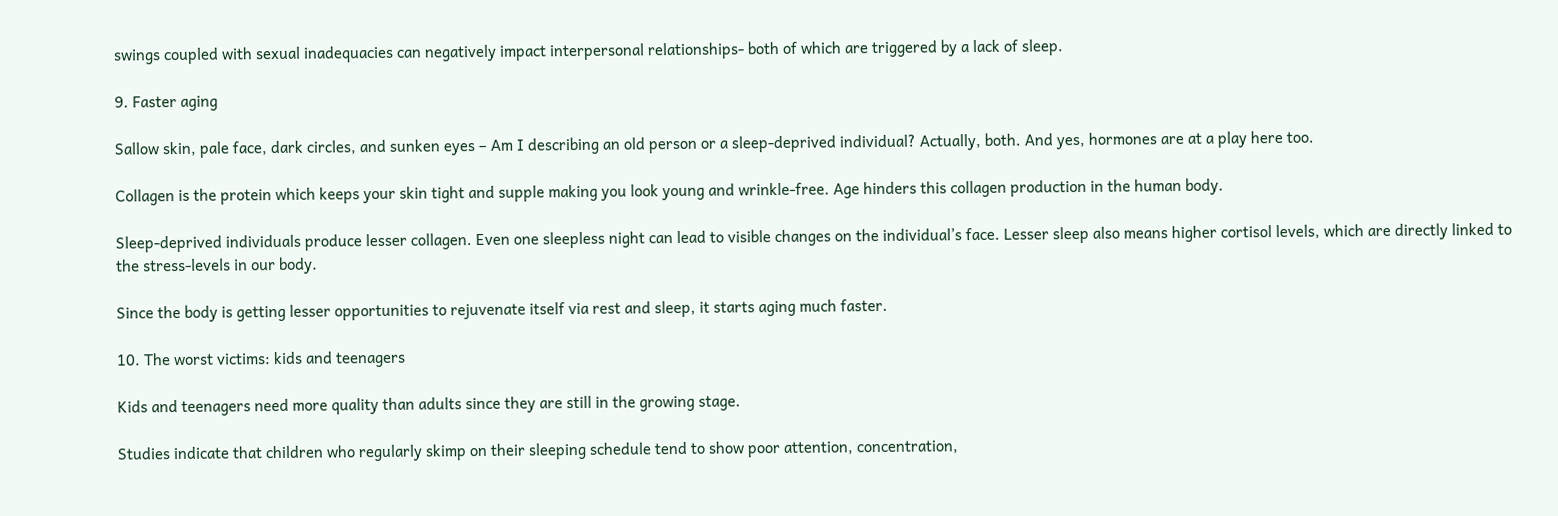swings coupled with sexual inadequacies can negatively impact interpersonal relationships- both of which are triggered by a lack of sleep.

9. Faster aging

Sallow skin, pale face, dark circles, and sunken eyes – Am I describing an old person or a sleep-deprived individual? Actually, both. And yes, hormones are at a play here too.

Collagen is the protein which keeps your skin tight and supple making you look young and wrinkle-free. Age hinders this collagen production in the human body.

Sleep-deprived individuals produce lesser collagen. Even one sleepless night can lead to visible changes on the individual’s face. Lesser sleep also means higher cortisol levels, which are directly linked to the stress-levels in our body.

Since the body is getting lesser opportunities to rejuvenate itself via rest and sleep, it starts aging much faster.

10. The worst victims: kids and teenagers

Kids and teenagers need more quality than adults since they are still in the growing stage.

Studies indicate that children who regularly skimp on their sleeping schedule tend to show poor attention, concentration,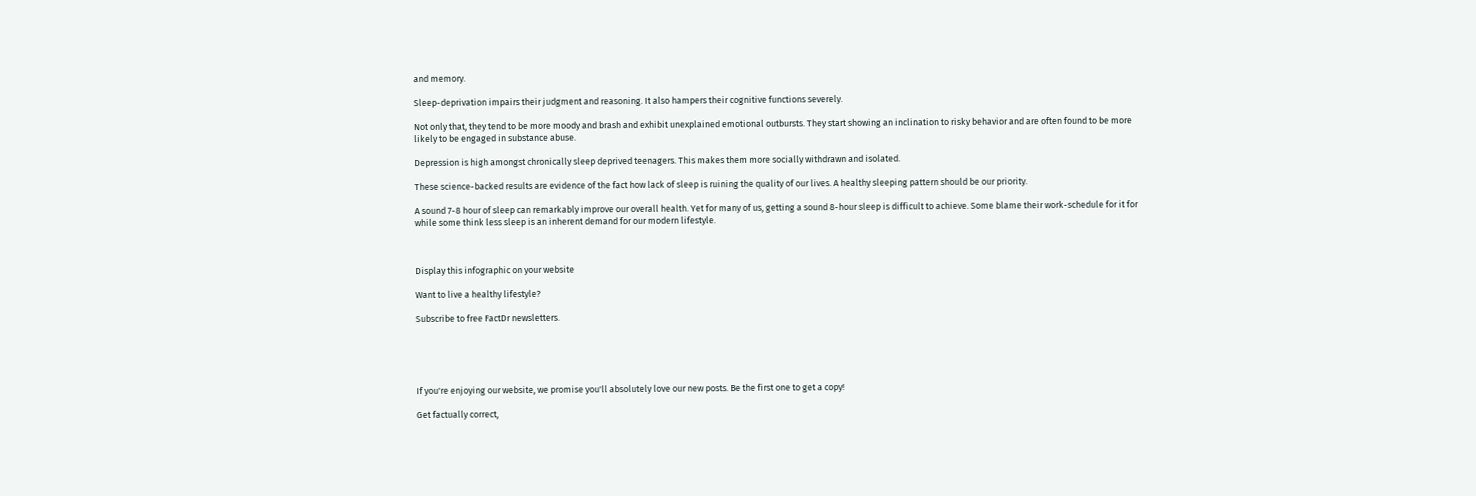and memory.

Sleep-deprivation impairs their judgment and reasoning. It also hampers their cognitive functions severely.

Not only that, they tend to be more moody and brash and exhibit unexplained emotional outbursts. They start showing an inclination to risky behavior and are often found to be more likely to be engaged in substance abuse.

Depression is high amongst chronically sleep deprived teenagers. This makes them more socially withdrawn and isolated.

These science-backed results are evidence of the fact how lack of sleep is ruining the quality of our lives. A healthy sleeping pattern should be our priority.

A sound 7-8 hour of sleep can remarkably improve our overall health. Yet for many of us, getting a sound 8-hour sleep is difficult to achieve. Some blame their work-schedule for it for while some think less sleep is an inherent demand for our modern lifestyle.



Display this infographic on your website

Want to live a healthy lifestyle?

Subscribe to free FactDr newsletters.





If you're enjoying our website, we promise you'll absolutely love our new posts. Be the first one to get a copy!

Get factually correct,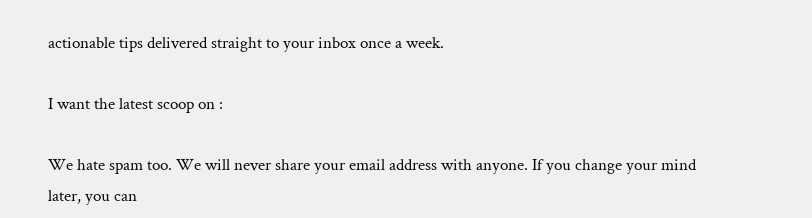actionable tips delivered straight to your inbox once a week.

I want the latest scoop on :

We hate spam too. We will never share your email address with anyone. If you change your mind later, you can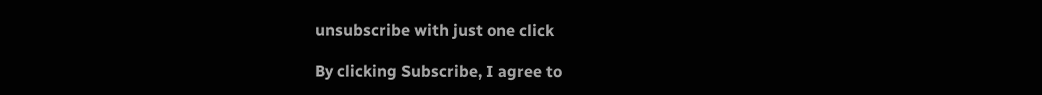unsubscribe with just one click

By clicking Subscribe, I agree to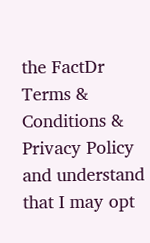the FactDr Terms & Conditions & Privacy Policy and understand that I may opt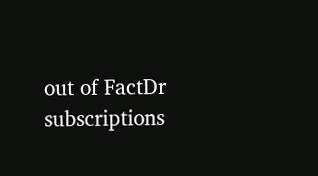out of FactDr subscriptions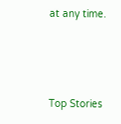at any time.




Top Stories